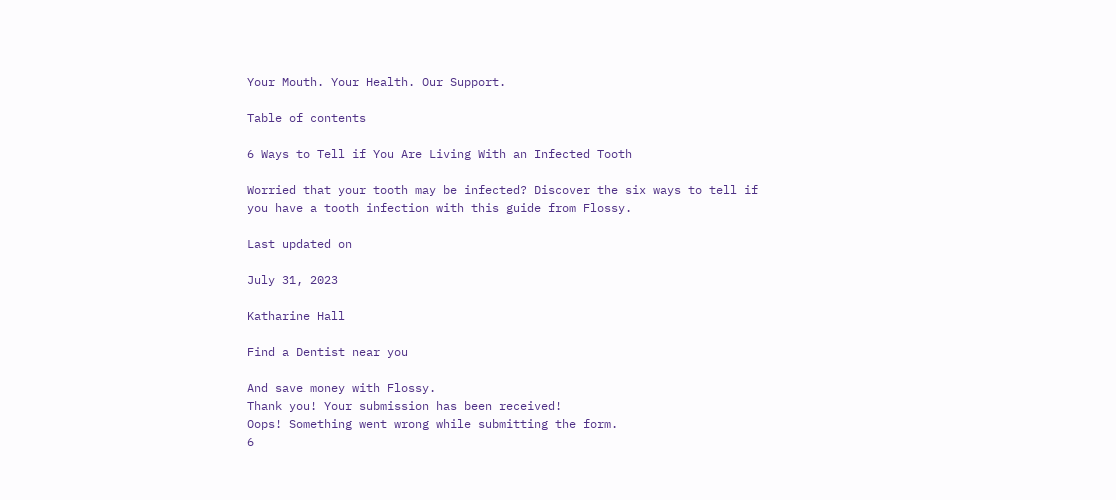Your Mouth. Your Health. Our Support.

Table of contents

6 Ways to Tell if You Are Living With an Infected Tooth

Worried that your tooth may be infected? Discover the six ways to tell if you have a tooth infection with this guide from Flossy.

Last updated on

July 31, 2023

Katharine Hall

Find a Dentist near you

And save money with Flossy.
Thank you! Your submission has been received!
Oops! Something went wrong while submitting the form.
6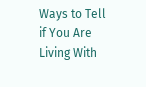Ways to Tell if You Are Living With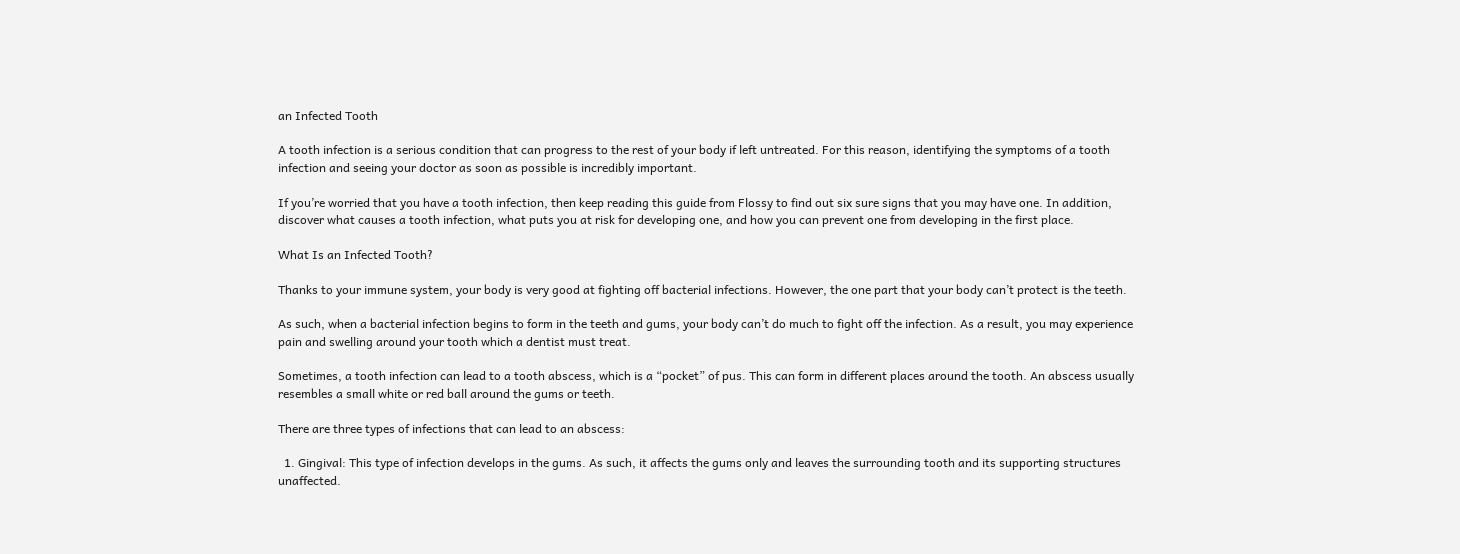an Infected Tooth

A tooth infection is a serious condition that can progress to the rest of your body if left untreated. For this reason, identifying the symptoms of a tooth infection and seeing your doctor as soon as possible is incredibly important.

If you’re worried that you have a tooth infection, then keep reading this guide from Flossy to find out six sure signs that you may have one. In addition, discover what causes a tooth infection, what puts you at risk for developing one, and how you can prevent one from developing in the first place.

What Is an Infected Tooth?

Thanks to your immune system, your body is very good at fighting off bacterial infections. However, the one part that your body can’t protect is the teeth.

As such, when a bacterial infection begins to form in the teeth and gums, your body can’t do much to fight off the infection. As a result, you may experience pain and swelling around your tooth which a dentist must treat.

Sometimes, a tooth infection can lead to a tooth abscess, which is a “pocket” of pus. This can form in different places around the tooth. An abscess usually resembles a small white or red ball around the gums or teeth.

There are three types of infections that can lead to an abscess:

  1. Gingival: This type of infection develops in the gums. As such, it affects the gums only and leaves the surrounding tooth and its supporting structures unaffected.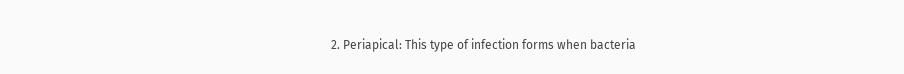2. Periapical: This type of infection forms when bacteria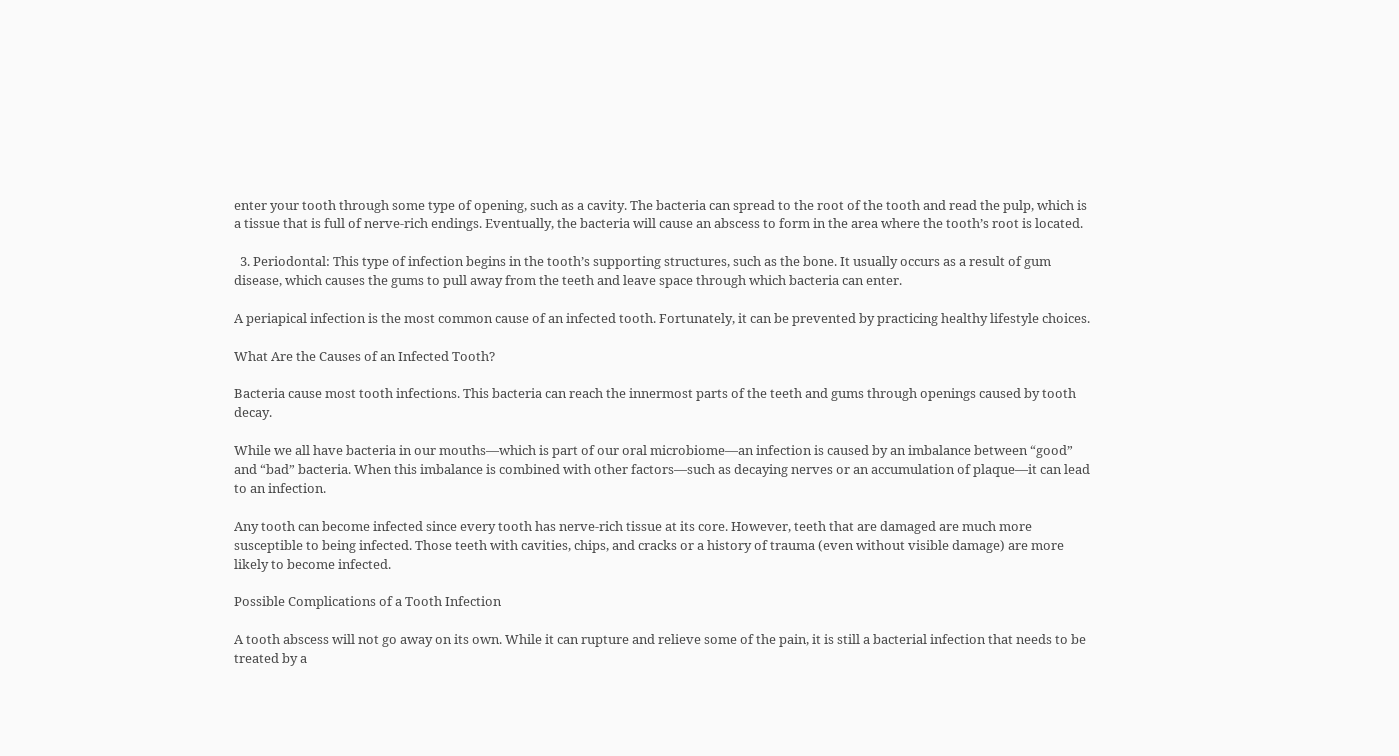enter your tooth through some type of opening, such as a cavity. The bacteria can spread to the root of the tooth and read the pulp, which is a tissue that is full of nerve-rich endings. Eventually, the bacteria will cause an abscess to form in the area where the tooth’s root is located.

  3. Periodontal: This type of infection begins in the tooth’s supporting structures, such as the bone. It usually occurs as a result of gum disease, which causes the gums to pull away from the teeth and leave space through which bacteria can enter.

A periapical infection is the most common cause of an infected tooth. Fortunately, it can be prevented by practicing healthy lifestyle choices.

What Are the Causes of an Infected Tooth?

Bacteria cause most tooth infections. This bacteria can reach the innermost parts of the teeth and gums through openings caused by tooth decay.

While we all have bacteria in our mouths—which is part of our oral microbiome—an infection is caused by an imbalance between “good” and “bad” bacteria. When this imbalance is combined with other factors—such as decaying nerves or an accumulation of plaque—it can lead to an infection.

Any tooth can become infected since every tooth has nerve-rich tissue at its core. However, teeth that are damaged are much more susceptible to being infected. Those teeth with cavities, chips, and cracks or a history of trauma (even without visible damage) are more likely to become infected.

Possible Complications of a Tooth Infection

A tooth abscess will not go away on its own. While it can rupture and relieve some of the pain, it is still a bacterial infection that needs to be treated by a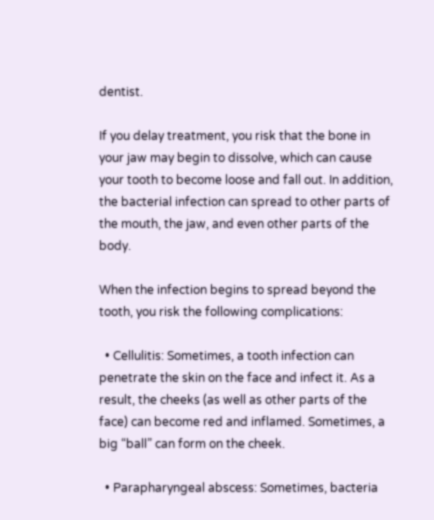dentist.

If you delay treatment, you risk that the bone in your jaw may begin to dissolve, which can cause your tooth to become loose and fall out. In addition, the bacterial infection can spread to other parts of the mouth, the jaw, and even other parts of the body.

When the infection begins to spread beyond the tooth, you risk the following complications:

  • Cellulitis: Sometimes, a tooth infection can penetrate the skin on the face and infect it. As a result, the cheeks (as well as other parts of the face) can become red and inflamed. Sometimes, a big “ball” can form on the cheek.

  • Parapharyngeal abscess: Sometimes, bacteria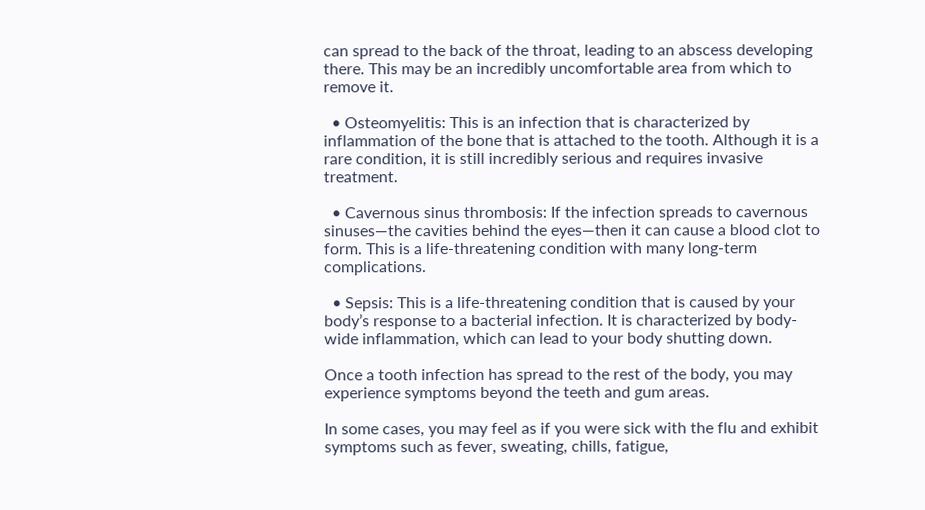can spread to the back of the throat, leading to an abscess developing there. This may be an incredibly uncomfortable area from which to remove it.

  • Osteomyelitis: This is an infection that is characterized by inflammation of the bone that is attached to the tooth. Although it is a rare condition, it is still incredibly serious and requires invasive treatment.

  • Cavernous sinus thrombosis: If the infection spreads to cavernous sinuses—the cavities behind the eyes—then it can cause a blood clot to form. This is a life-threatening condition with many long-term complications.

  • Sepsis: This is a life-threatening condition that is caused by your body’s response to a bacterial infection. It is characterized by body-wide inflammation, which can lead to your body shutting down.

Once a tooth infection has spread to the rest of the body, you may experience symptoms beyond the teeth and gum areas.

In some cases, you may feel as if you were sick with the flu and exhibit symptoms such as fever, sweating, chills, fatigue,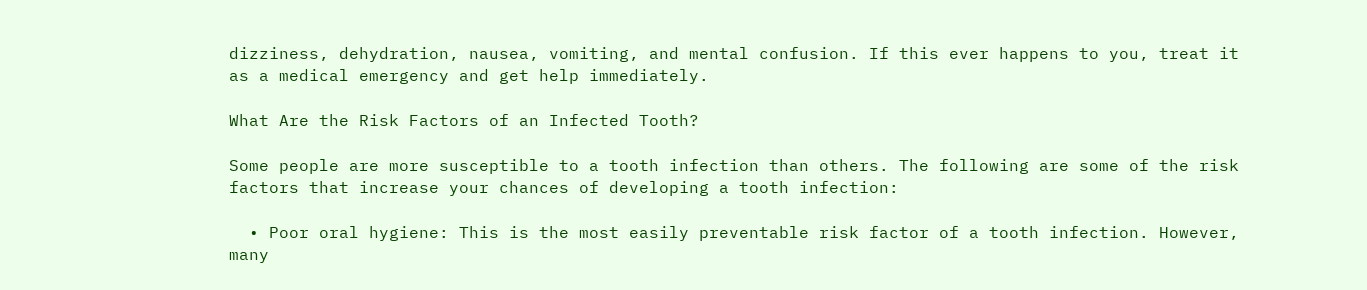dizziness, dehydration, nausea, vomiting, and mental confusion. If this ever happens to you, treat it as a medical emergency and get help immediately.

What Are the Risk Factors of an Infected Tooth?

Some people are more susceptible to a tooth infection than others. The following are some of the risk factors that increase your chances of developing a tooth infection:

  • Poor oral hygiene: This is the most easily preventable risk factor of a tooth infection. However, many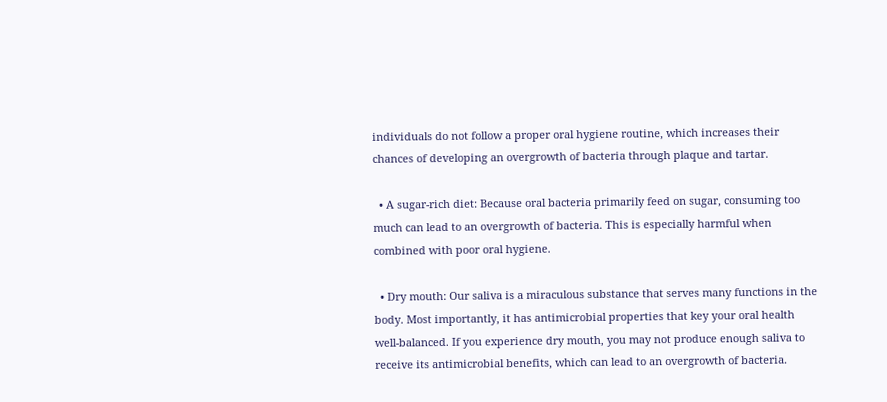individuals do not follow a proper oral hygiene routine, which increases their chances of developing an overgrowth of bacteria through plaque and tartar.

  • A sugar-rich diet: Because oral bacteria primarily feed on sugar, consuming too much can lead to an overgrowth of bacteria. This is especially harmful when combined with poor oral hygiene.

  • Dry mouth: Our saliva is a miraculous substance that serves many functions in the body. Most importantly, it has antimicrobial properties that key your oral health well-balanced. If you experience dry mouth, you may not produce enough saliva to receive its antimicrobial benefits, which can lead to an overgrowth of bacteria.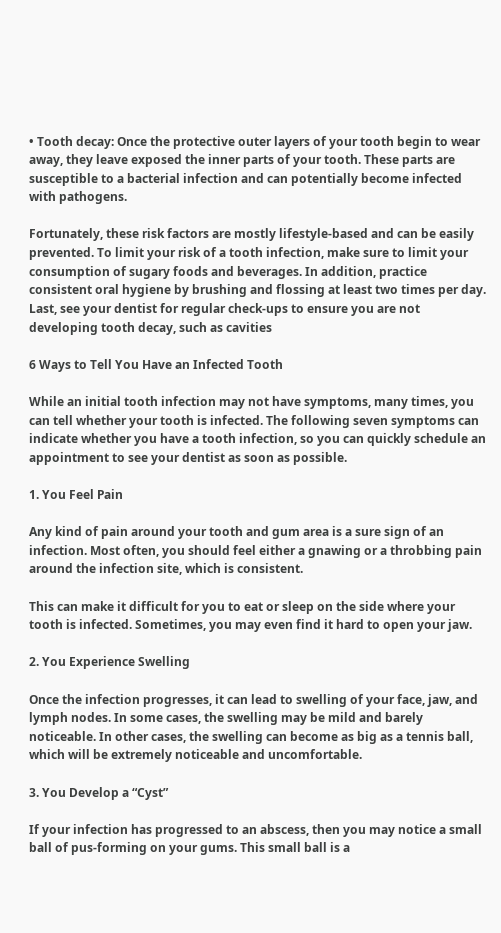• Tooth decay: Once the protective outer layers of your tooth begin to wear away, they leave exposed the inner parts of your tooth. These parts are susceptible to a bacterial infection and can potentially become infected with pathogens.

Fortunately, these risk factors are mostly lifestyle-based and can be easily prevented. To limit your risk of a tooth infection, make sure to limit your consumption of sugary foods and beverages. In addition, practice consistent oral hygiene by brushing and flossing at least two times per day. Last, see your dentist for regular check-ups to ensure you are not developing tooth decay, such as cavities

6 Ways to Tell You Have an Infected Tooth

While an initial tooth infection may not have symptoms, many times, you can tell whether your tooth is infected. The following seven symptoms can indicate whether you have a tooth infection, so you can quickly schedule an appointment to see your dentist as soon as possible.

1. You Feel Pain

Any kind of pain around your tooth and gum area is a sure sign of an infection. Most often, you should feel either a gnawing or a throbbing pain around the infection site, which is consistent.

This can make it difficult for you to eat or sleep on the side where your tooth is infected. Sometimes, you may even find it hard to open your jaw.

2. You Experience Swelling

Once the infection progresses, it can lead to swelling of your face, jaw, and lymph nodes. In some cases, the swelling may be mild and barely noticeable. In other cases, the swelling can become as big as a tennis ball, which will be extremely noticeable and uncomfortable.

3. You Develop a “Cyst”

If your infection has progressed to an abscess, then you may notice a small ball of pus-forming on your gums. This small ball is a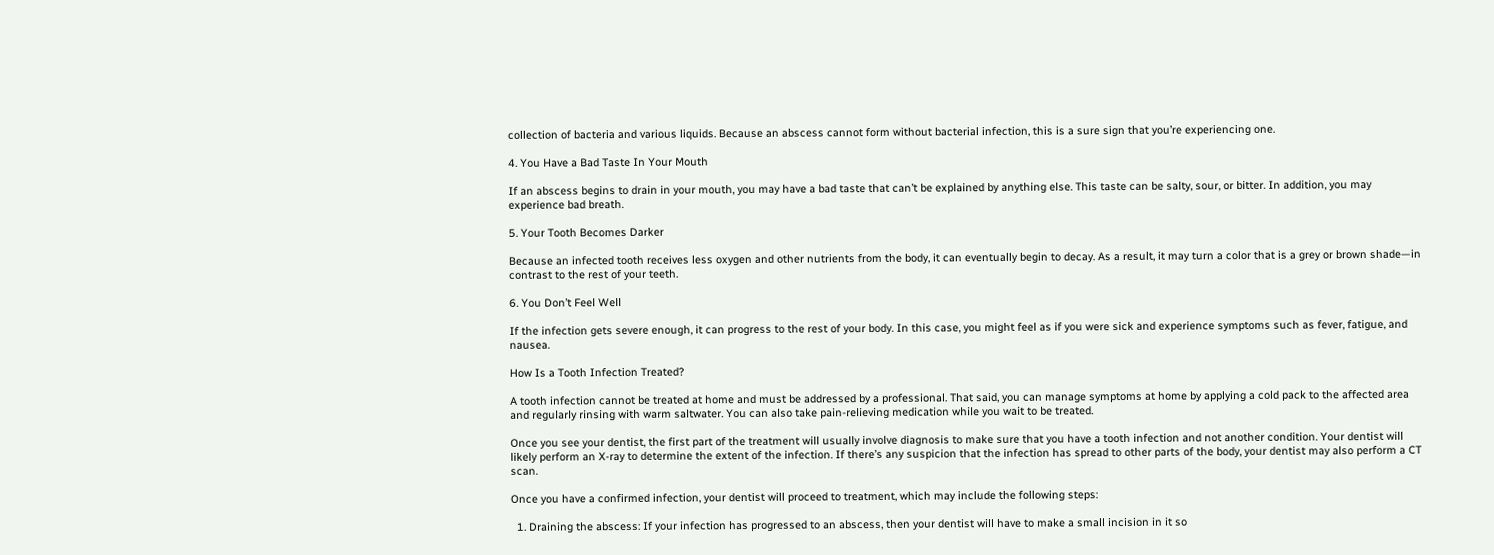collection of bacteria and various liquids. Because an abscess cannot form without bacterial infection, this is a sure sign that you’re experiencing one.

4. You Have a Bad Taste In Your Mouth

If an abscess begins to drain in your mouth, you may have a bad taste that can’t be explained by anything else. This taste can be salty, sour, or bitter. In addition, you may experience bad breath.

5. Your Tooth Becomes Darker

Because an infected tooth receives less oxygen and other nutrients from the body, it can eventually begin to decay. As a result, it may turn a color that is a grey or brown shade—in contrast to the rest of your teeth.

6. You Don’t Feel Well

If the infection gets severe enough, it can progress to the rest of your body. In this case, you might feel as if you were sick and experience symptoms such as fever, fatigue, and nausea.

How Is a Tooth Infection Treated?

A tooth infection cannot be treated at home and must be addressed by a professional. That said, you can manage symptoms at home by applying a cold pack to the affected area and regularly rinsing with warm saltwater. You can also take pain-relieving medication while you wait to be treated.

Once you see your dentist, the first part of the treatment will usually involve diagnosis to make sure that you have a tooth infection and not another condition. Your dentist will likely perform an X-ray to determine the extent of the infection. If there’s any suspicion that the infection has spread to other parts of the body, your dentist may also perform a CT scan.

Once you have a confirmed infection, your dentist will proceed to treatment, which may include the following steps:

  1. Draining the abscess: If your infection has progressed to an abscess, then your dentist will have to make a small incision in it so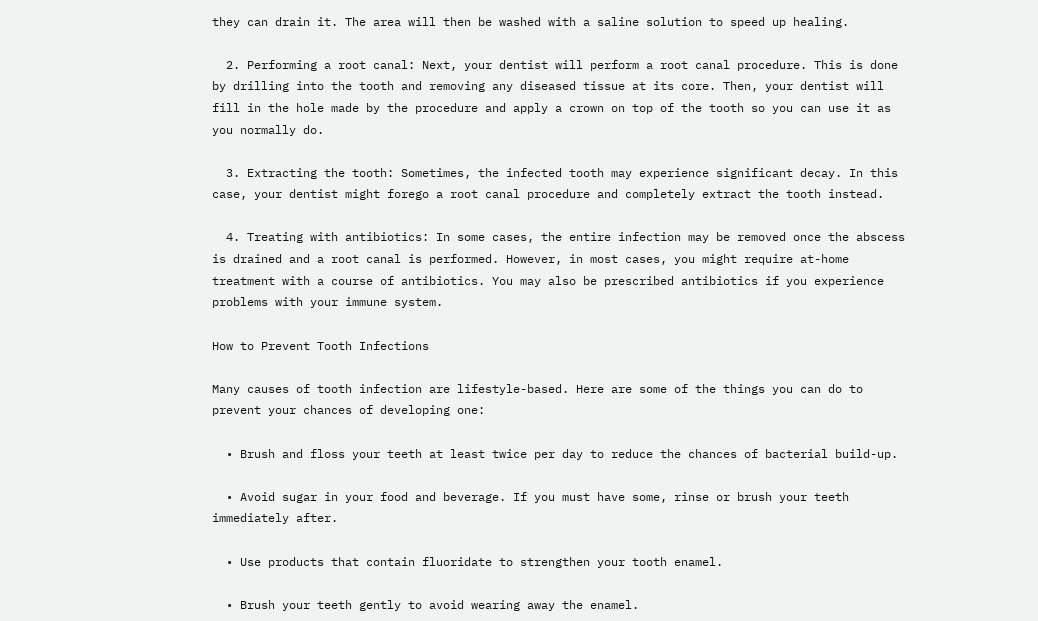they can drain it. The area will then be washed with a saline solution to speed up healing.

  2. Performing a root canal: Next, your dentist will perform a root canal procedure. This is done by drilling into the tooth and removing any diseased tissue at its core. Then, your dentist will fill in the hole made by the procedure and apply a crown on top of the tooth so you can use it as you normally do.

  3. Extracting the tooth: Sometimes, the infected tooth may experience significant decay. In this case, your dentist might forego a root canal procedure and completely extract the tooth instead.

  4. Treating with antibiotics: In some cases, the entire infection may be removed once the abscess is drained and a root canal is performed. However, in most cases, you might require at-home treatment with a course of antibiotics. You may also be prescribed antibiotics if you experience problems with your immune system.

How to Prevent Tooth Infections

Many causes of tooth infection are lifestyle-based. Here are some of the things you can do to prevent your chances of developing one:

  • Brush and floss your teeth at least twice per day to reduce the chances of bacterial build-up.

  • Avoid sugar in your food and beverage. If you must have some, rinse or brush your teeth immediately after.

  • Use products that contain fluoridate to strengthen your tooth enamel.

  • Brush your teeth gently to avoid wearing away the enamel.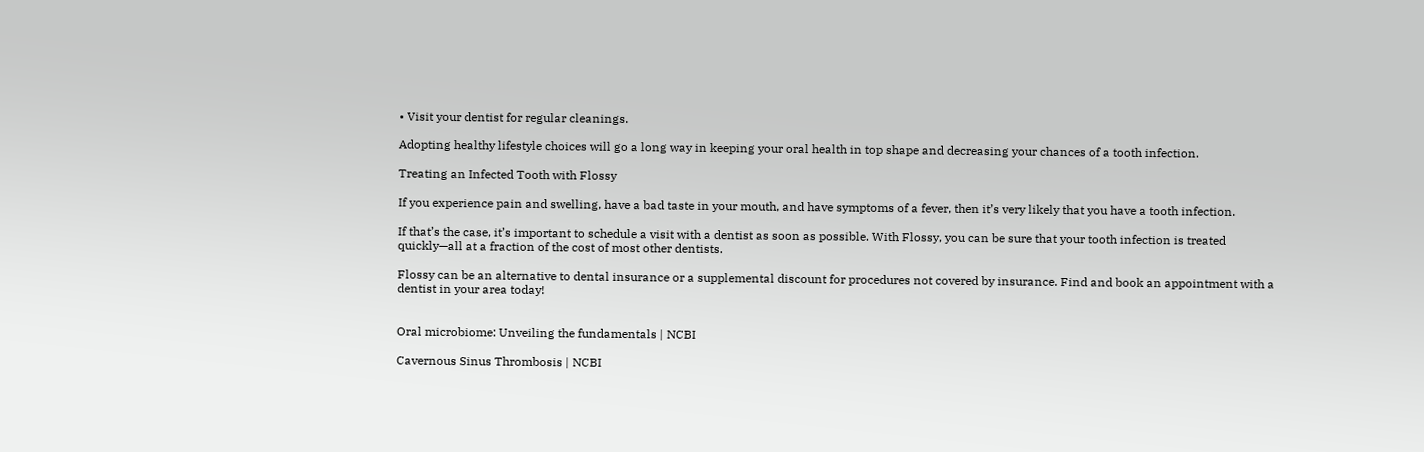• Visit your dentist for regular cleanings.

Adopting healthy lifestyle choices will go a long way in keeping your oral health in top shape and decreasing your chances of a tooth infection.

Treating an Infected Tooth with Flossy

If you experience pain and swelling, have a bad taste in your mouth, and have symptoms of a fever, then it’s very likely that you have a tooth infection.

If that’s the case, it’s important to schedule a visit with a dentist as soon as possible. With Flossy, you can be sure that your tooth infection is treated quickly—all at a fraction of the cost of most other dentists.

Flossy can be an alternative to dental insurance or a supplemental discount for procedures not covered by insurance. Find and book an appointment with a dentist in your area today!


Oral microbiome: Unveiling the fundamentals | NCBI

Cavernous Sinus Thrombosis | NCBI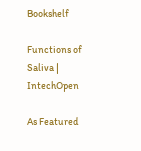Bookshelf

Functions of Saliva | IntechOpen

As Featured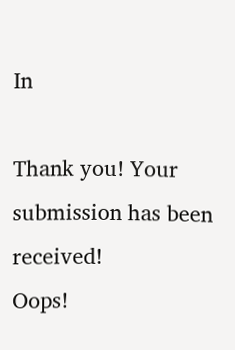In

Thank you! Your submission has been received!
Oops!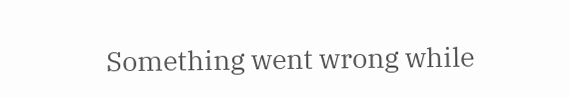Something went wrong while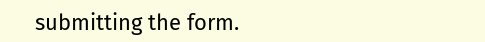submitting the form.